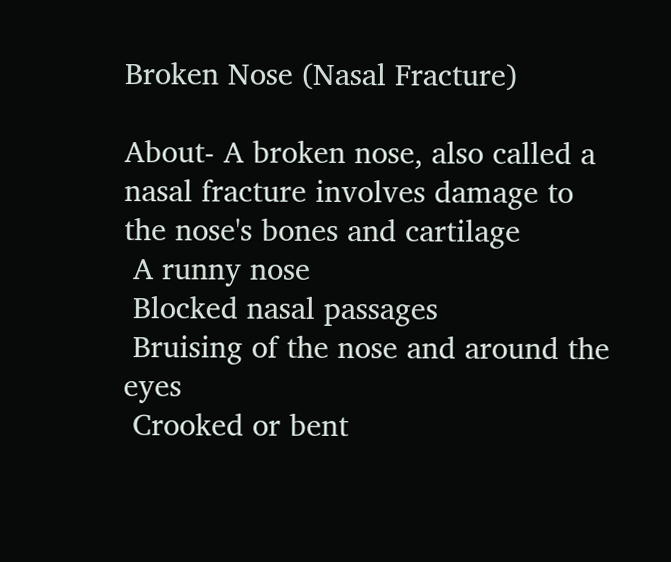Broken Nose (Nasal Fracture)

About- A broken nose, also called a nasal fracture involves damage to the nose's bones and cartilage
 A runny nose
 Blocked nasal passages
 Bruising of the nose and around the eyes
 Crooked or bent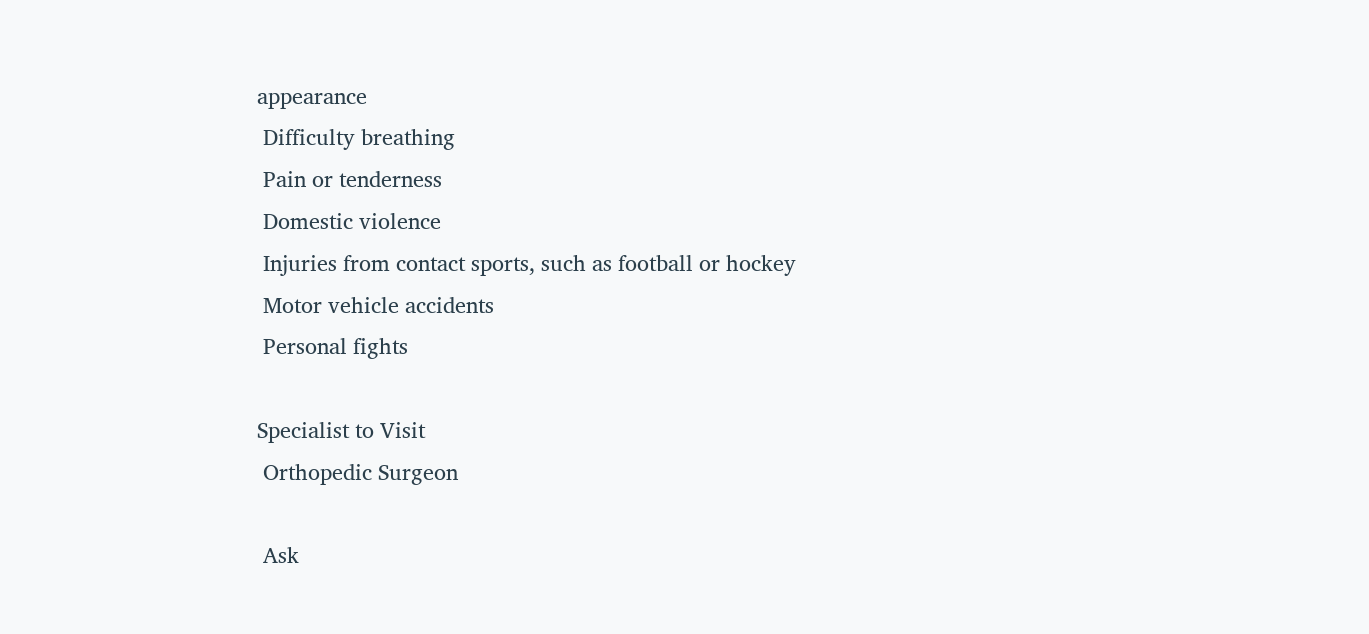appearance
 Difficulty breathing
 Pain or tenderness
 Domestic violence
 Injuries from contact sports, such as football or hockey
 Motor vehicle accidents
 Personal fights

Specialist to Visit
 Orthopedic Surgeon

 Ask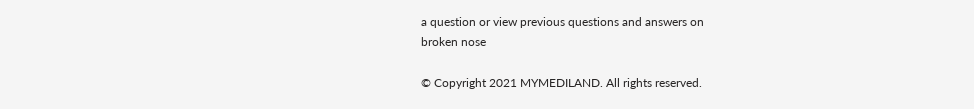a question or view previous questions and answers on
broken nose

© Copyright 2021 MYMEDILAND. All rights reserved.